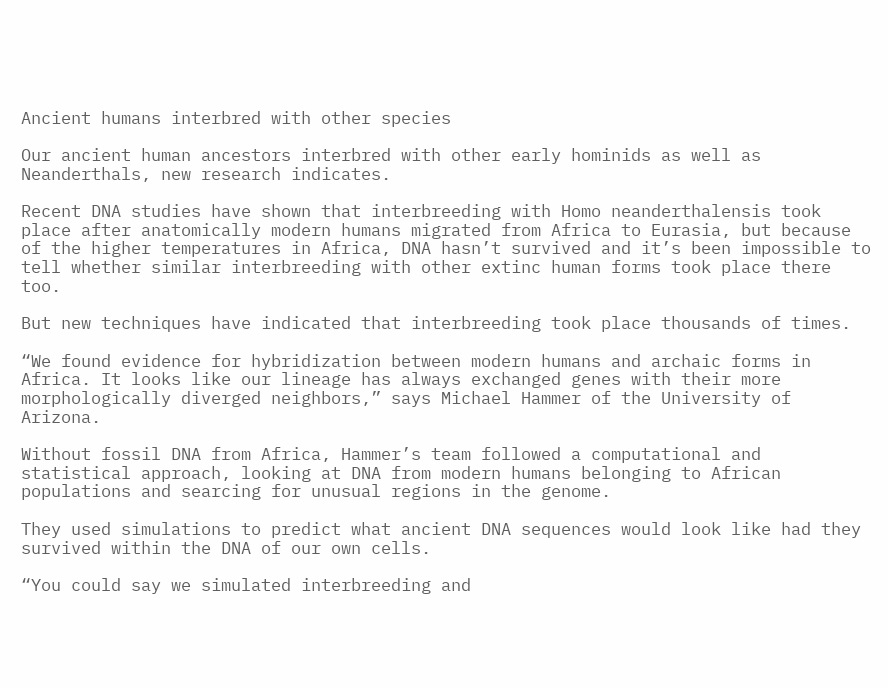Ancient humans interbred with other species

Our ancient human ancestors interbred with other early hominids as well as Neanderthals, new research indicates.

Recent DNA studies have shown that interbreeding with Homo neanderthalensis took place after anatomically modern humans migrated from Africa to Eurasia, but because of the higher temperatures in Africa, DNA hasn’t survived and it’s been impossible to tell whether similar interbreeding with other extinc human forms took place there too.

But new techniques have indicated that interbreeding took place thousands of times.

“We found evidence for hybridization between modern humans and archaic forms in Africa. It looks like our lineage has always exchanged genes with their more morphologically diverged neighbors,” says Michael Hammer of the University of Arizona.

Without fossil DNA from Africa, Hammer’s team followed a computational and statistical approach, looking at DNA from modern humans belonging to African populations and searcing for unusual regions in the genome.

They used simulations to predict what ancient DNA sequences would look like had they survived within the DNA of our own cells.

“You could say we simulated interbreeding and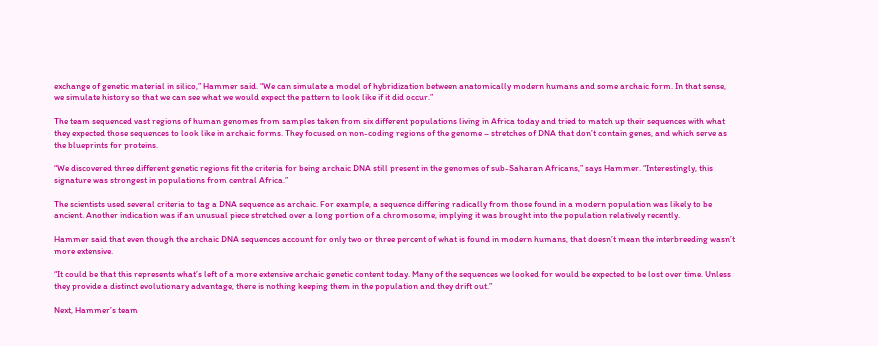exchange of genetic material in silico,” Hammer said. “We can simulate a model of hybridization between anatomically modern humans and some archaic form. In that sense, we simulate history so that we can see what we would expect the pattern to look like if it did occur.”

The team sequenced vast regions of human genomes from samples taken from six different populations living in Africa today and tried to match up their sequences with what they expected those sequences to look like in archaic forms. They focused on non-coding regions of the genome – stretches of DNA that don’t contain genes, and which serve as the blueprints for proteins.

“We discovered three different genetic regions fit the criteria for being archaic DNA still present in the genomes of sub-Saharan Africans,” says Hammer. “Interestingly, this signature was strongest in populations from central Africa.”

The scientists used several criteria to tag a DNA sequence as archaic. For example, a sequence differing radically from those found in a modern population was likely to be ancient. Another indication was if an unusual piece stretched over a long portion of a chromosome, implying it was brought into the population relatively recently.

Hammer said that even though the archaic DNA sequences account for only two or three percent of what is found in modern humans, that doesn’t mean the interbreeding wasn’t more extensive.

“It could be that this represents what’s left of a more extensive archaic genetic content today. Many of the sequences we looked for would be expected to be lost over time. Unless they provide a distinct evolutionary advantage, there is nothing keeping them in the population and they drift out.”

Next, Hammer’s team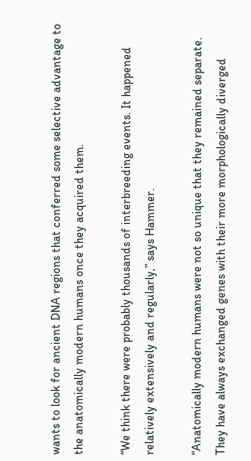wants to look for ancient DNA regions that conferred some selective advantage to the anatomically modern humans once they acquired them.

“We think there were probably thousands of interbreeding events. It happened relatively extensively and regularly,” says Hammer.

“Anatomically modern humans were not so unique that they remained separate. They have always exchanged genes with their more morphologically diverged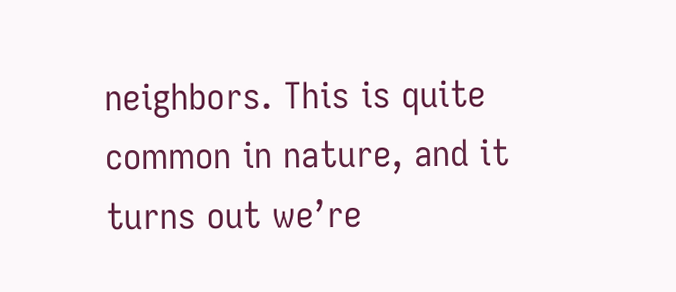neighbors. This is quite common in nature, and it turns out we’re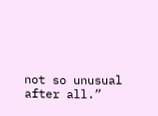not so unusual after all.”